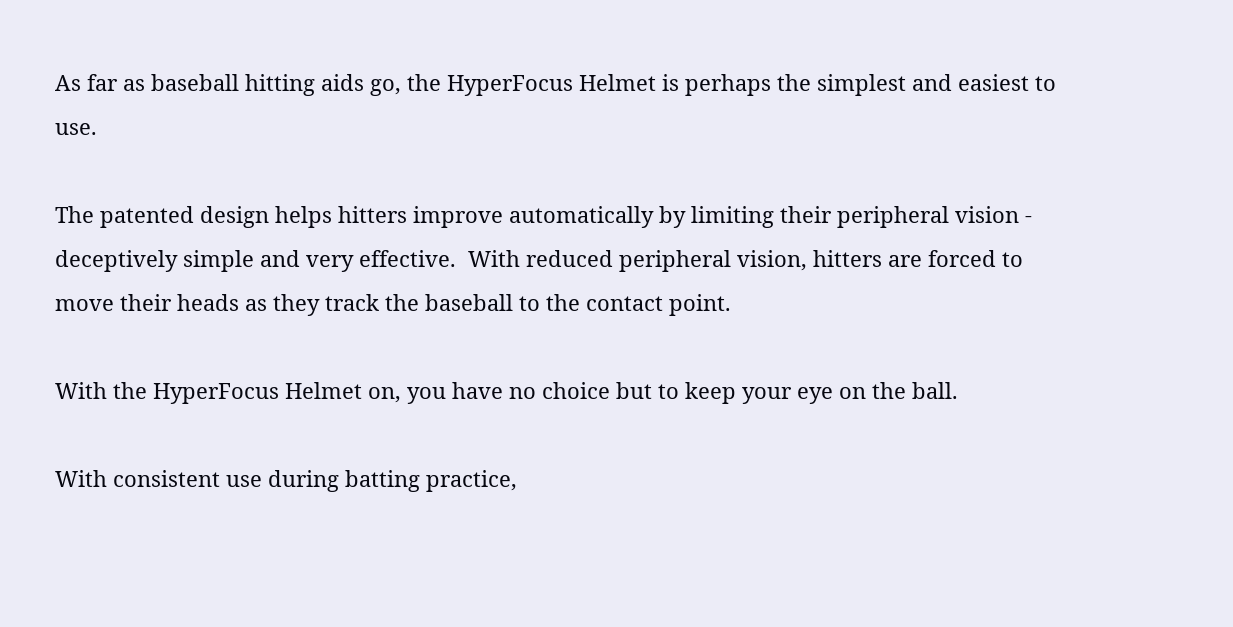As far as baseball hitting aids go, the HyperFocus Helmet is perhaps the simplest and easiest to use.

The patented design helps hitters improve automatically by limiting their peripheral vision - deceptively simple and very effective.  With reduced peripheral vision, hitters are forced to move their heads as they track the baseball to the contact point.

With the HyperFocus Helmet on, you have no choice but to keep your eye on the ball.

With consistent use during batting practice,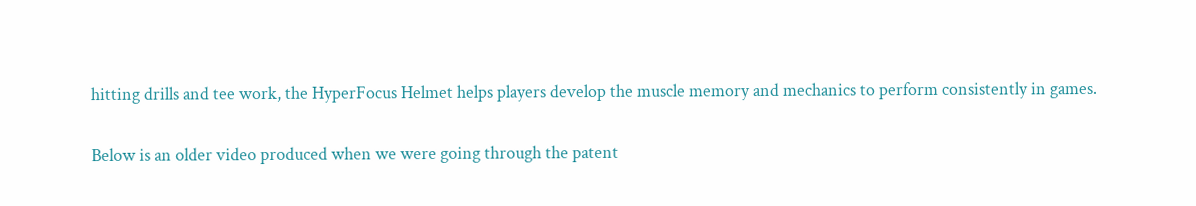hitting drills and tee work, the HyperFocus Helmet helps players develop the muscle memory and mechanics to perform consistently in games.

Below is an older video produced when we were going through the patent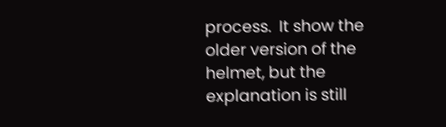process.  It show the older version of the helmet, but the explanation is still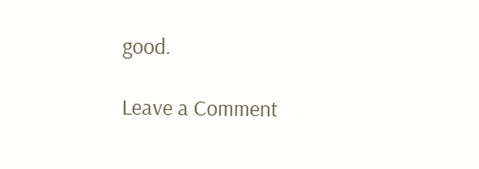good.

Leave a Comment